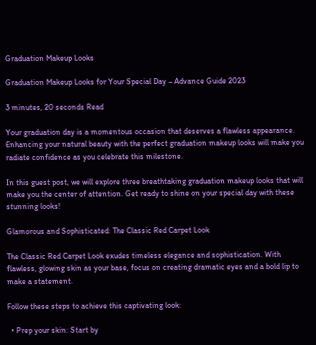Graduation Makeup Looks

Graduation Makeup Looks for Your Special Day – Advance Guide 2023

3 minutes, 20 seconds Read

Your graduation day is a momentous occasion that deserves a flawless appearance. Enhancing your natural beauty with the perfect graduation makeup looks will make you radiate confidence as you celebrate this milestone.

In this guest post, we will explore three breathtaking graduation makeup looks that will make you the center of attention. Get ready to shine on your special day with these stunning looks!

Glamorous and Sophisticated: The Classic Red Carpet Look

The Classic Red Carpet Look exudes timeless elegance and sophistication. With flawless, glowing skin as your base, focus on creating dramatic eyes and a bold lip to make a statement.

Follow these steps to achieve this captivating look:

  • Prep your skin: Start by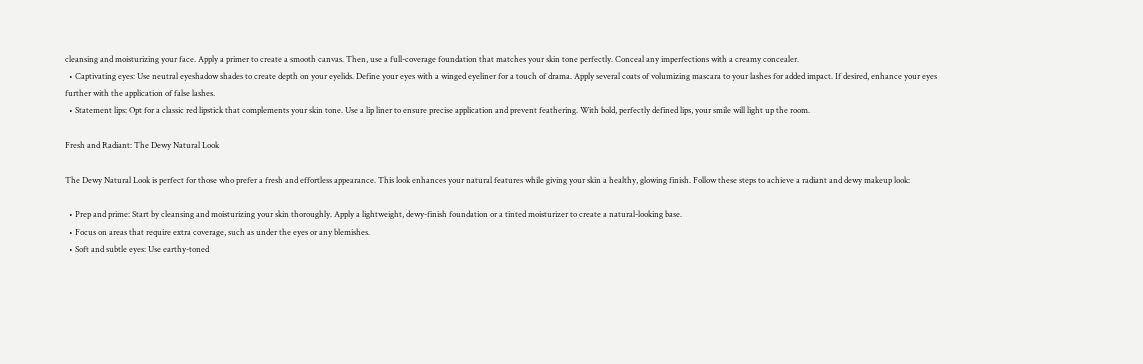cleansing and moisturizing your face. Apply a primer to create a smooth canvas. Then, use a full-coverage foundation that matches your skin tone perfectly. Conceal any imperfections with a creamy concealer.
  • Captivating eyes: Use neutral eyeshadow shades to create depth on your eyelids. Define your eyes with a winged eyeliner for a touch of drama. Apply several coats of volumizing mascara to your lashes for added impact. If desired, enhance your eyes further with the application of false lashes.
  • Statement lips: Opt for a classic red lipstick that complements your skin tone. Use a lip liner to ensure precise application and prevent feathering. With bold, perfectly defined lips, your smile will light up the room.

Fresh and Radiant: The Dewy Natural Look

The Dewy Natural Look is perfect for those who prefer a fresh and effortless appearance. This look enhances your natural features while giving your skin a healthy, glowing finish. Follow these steps to achieve a radiant and dewy makeup look:

  • Prep and prime: Start by cleansing and moisturizing your skin thoroughly. Apply a lightweight, dewy-finish foundation or a tinted moisturizer to create a natural-looking base.
  • Focus on areas that require extra coverage, such as under the eyes or any blemishes.
  • Soft and subtle eyes: Use earthy-toned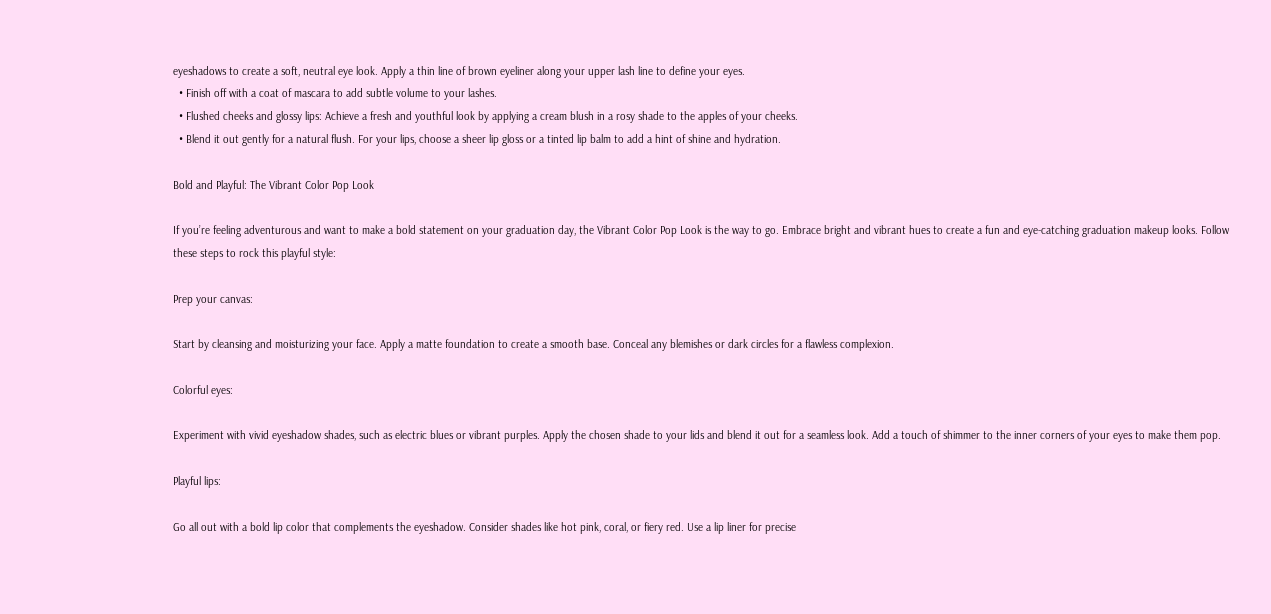eyeshadows to create a soft, neutral eye look. Apply a thin line of brown eyeliner along your upper lash line to define your eyes.
  • Finish off with a coat of mascara to add subtle volume to your lashes.
  • Flushed cheeks and glossy lips: Achieve a fresh and youthful look by applying a cream blush in a rosy shade to the apples of your cheeks.
  • Blend it out gently for a natural flush. For your lips, choose a sheer lip gloss or a tinted lip balm to add a hint of shine and hydration.

Bold and Playful: The Vibrant Color Pop Look

If you’re feeling adventurous and want to make a bold statement on your graduation day, the Vibrant Color Pop Look is the way to go. Embrace bright and vibrant hues to create a fun and eye-catching graduation makeup looks. Follow these steps to rock this playful style:

Prep your canvas:

Start by cleansing and moisturizing your face. Apply a matte foundation to create a smooth base. Conceal any blemishes or dark circles for a flawless complexion.

Colorful eyes:

Experiment with vivid eyeshadow shades, such as electric blues or vibrant purples. Apply the chosen shade to your lids and blend it out for a seamless look. Add a touch of shimmer to the inner corners of your eyes to make them pop.

Playful lips:

Go all out with a bold lip color that complements the eyeshadow. Consider shades like hot pink, coral, or fiery red. Use a lip liner for precise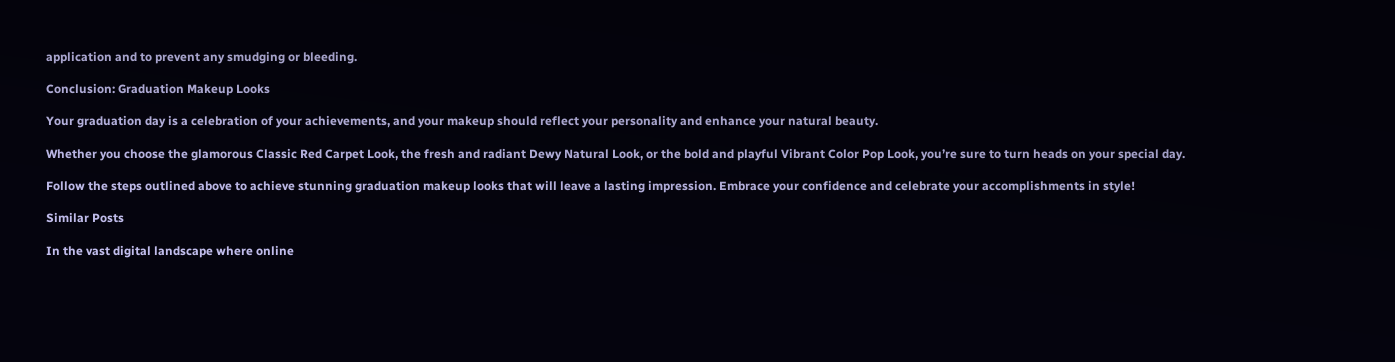application and to prevent any smudging or bleeding.

Conclusion: Graduation Makeup Looks

Your graduation day is a celebration of your achievements, and your makeup should reflect your personality and enhance your natural beauty.

Whether you choose the glamorous Classic Red Carpet Look, the fresh and radiant Dewy Natural Look, or the bold and playful Vibrant Color Pop Look, you’re sure to turn heads on your special day.

Follow the steps outlined above to achieve stunning graduation makeup looks that will leave a lasting impression. Embrace your confidence and celebrate your accomplishments in style!

Similar Posts

In the vast digital landscape where online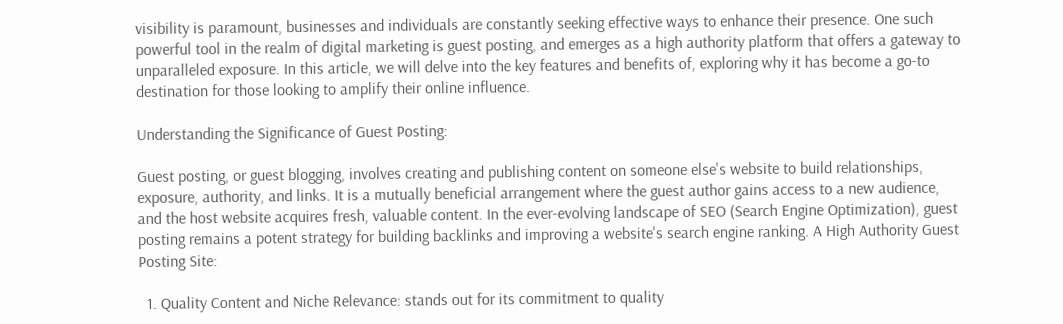visibility is paramount, businesses and individuals are constantly seeking effective ways to enhance their presence. One such powerful tool in the realm of digital marketing is guest posting, and emerges as a high authority platform that offers a gateway to unparalleled exposure. In this article, we will delve into the key features and benefits of, exploring why it has become a go-to destination for those looking to amplify their online influence.

Understanding the Significance of Guest Posting:

Guest posting, or guest blogging, involves creating and publishing content on someone else's website to build relationships, exposure, authority, and links. It is a mutually beneficial arrangement where the guest author gains access to a new audience, and the host website acquires fresh, valuable content. In the ever-evolving landscape of SEO (Search Engine Optimization), guest posting remains a potent strategy for building backlinks and improving a website's search engine ranking. A High Authority Guest Posting Site:

  1. Quality Content and Niche Relevance: stands out for its commitment to quality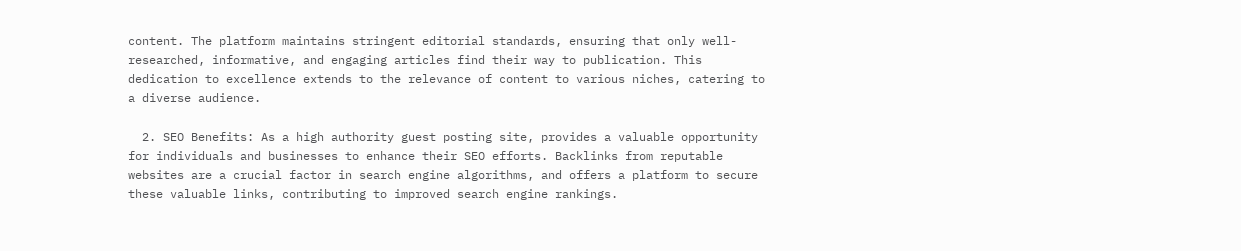content. The platform maintains stringent editorial standards, ensuring that only well-researched, informative, and engaging articles find their way to publication. This dedication to excellence extends to the relevance of content to various niches, catering to a diverse audience.

  2. SEO Benefits: As a high authority guest posting site, provides a valuable opportunity for individuals and businesses to enhance their SEO efforts. Backlinks from reputable websites are a crucial factor in search engine algorithms, and offers a platform to secure these valuable links, contributing to improved search engine rankings.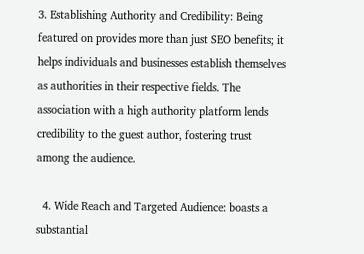3. Establishing Authority and Credibility: Being featured on provides more than just SEO benefits; it helps individuals and businesses establish themselves as authorities in their respective fields. The association with a high authority platform lends credibility to the guest author, fostering trust among the audience.

  4. Wide Reach and Targeted Audience: boasts a substantial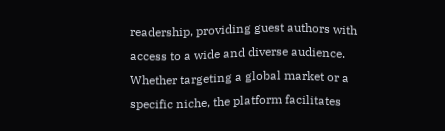readership, providing guest authors with access to a wide and diverse audience. Whether targeting a global market or a specific niche, the platform facilitates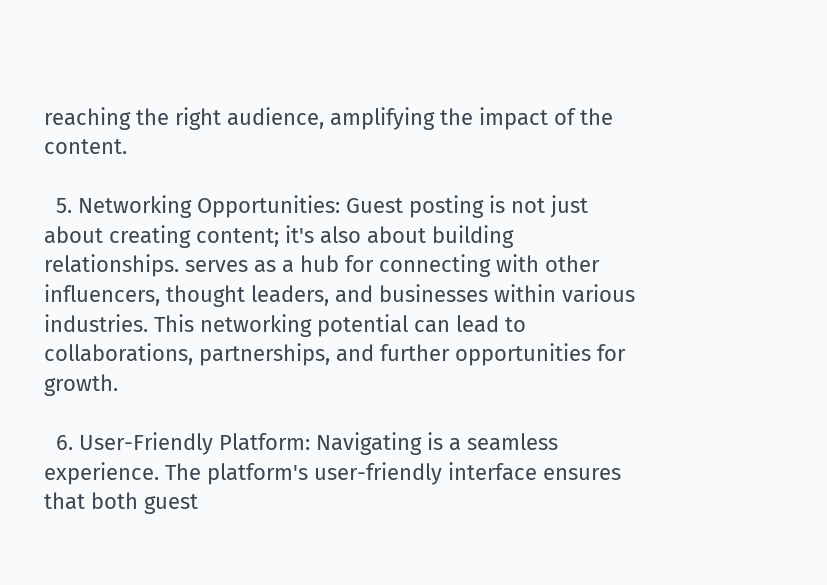reaching the right audience, amplifying the impact of the content.

  5. Networking Opportunities: Guest posting is not just about creating content; it's also about building relationships. serves as a hub for connecting with other influencers, thought leaders, and businesses within various industries. This networking potential can lead to collaborations, partnerships, and further opportunities for growth.

  6. User-Friendly Platform: Navigating is a seamless experience. The platform's user-friendly interface ensures that both guest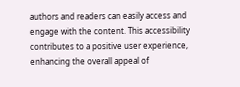authors and readers can easily access and engage with the content. This accessibility contributes to a positive user experience, enhancing the overall appeal of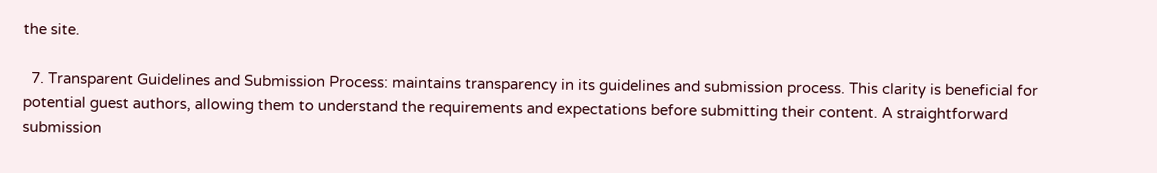the site.

  7. Transparent Guidelines and Submission Process: maintains transparency in its guidelines and submission process. This clarity is beneficial for potential guest authors, allowing them to understand the requirements and expectations before submitting their content. A straightforward submission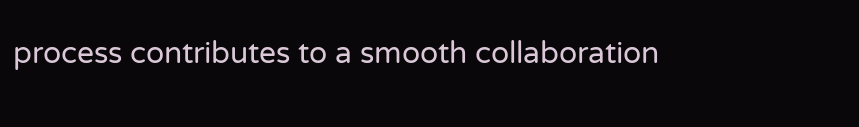process contributes to a smooth collaboration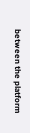between the platform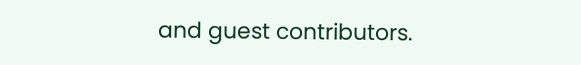and guest contributors.